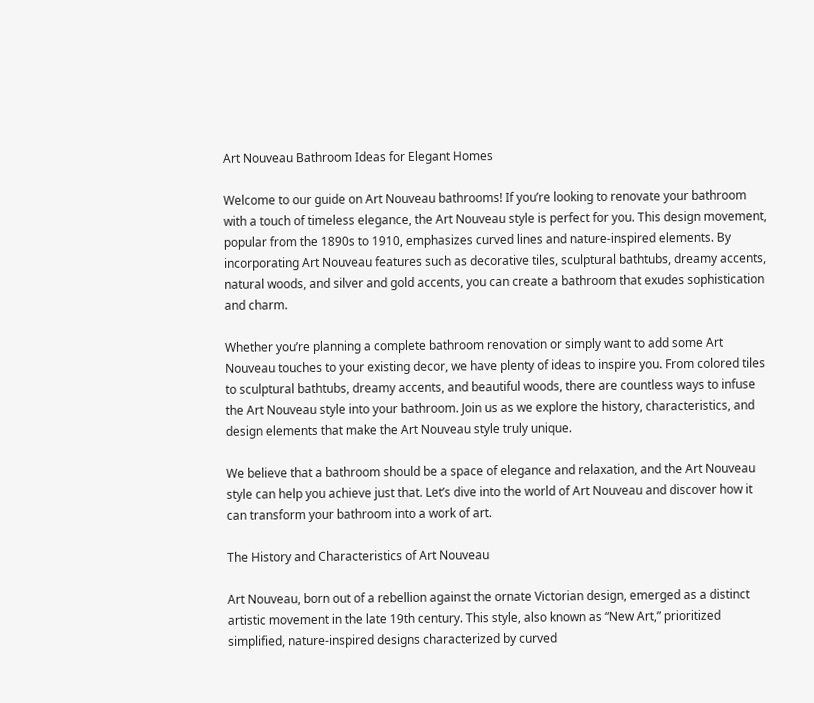Art Nouveau Bathroom Ideas for Elegant Homes

Welcome to our guide on Art Nouveau bathrooms! If you’re looking to renovate your bathroom with a touch of timeless elegance, the Art Nouveau style is perfect for you. This design movement, popular from the 1890s to 1910, emphasizes curved lines and nature-inspired elements. By incorporating Art Nouveau features such as decorative tiles, sculptural bathtubs, dreamy accents, natural woods, and silver and gold accents, you can create a bathroom that exudes sophistication and charm.

Whether you’re planning a complete bathroom renovation or simply want to add some Art Nouveau touches to your existing decor, we have plenty of ideas to inspire you. From colored tiles to sculptural bathtubs, dreamy accents, and beautiful woods, there are countless ways to infuse the Art Nouveau style into your bathroom. Join us as we explore the history, characteristics, and design elements that make the Art Nouveau style truly unique.

We believe that a bathroom should be a space of elegance and relaxation, and the Art Nouveau style can help you achieve just that. Let’s dive into the world of Art Nouveau and discover how it can transform your bathroom into a work of art.

The History and Characteristics of Art Nouveau

Art Nouveau, born out of a rebellion against the ornate Victorian design, emerged as a distinct artistic movement in the late 19th century. This style, also known as “New Art,” prioritized simplified, nature-inspired designs characterized by curved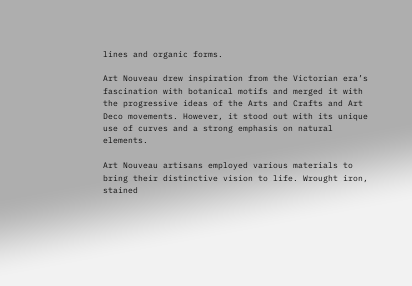lines and organic forms.

Art Nouveau drew inspiration from the Victorian era’s fascination with botanical motifs and merged it with the progressive ideas of the Arts and Crafts and Art Deco movements. However, it stood out with its unique use of curves and a strong emphasis on natural elements.

Art Nouveau artisans employed various materials to bring their distinctive vision to life. Wrought iron, stained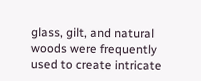glass, gilt, and natural woods were frequently used to create intricate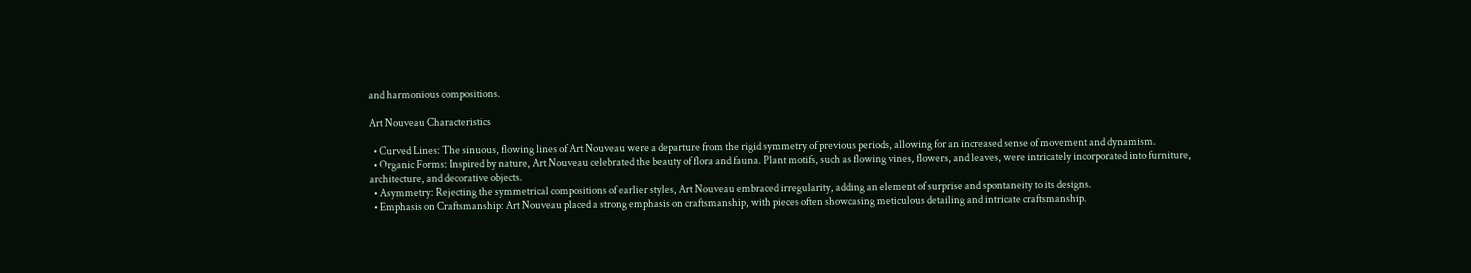and harmonious compositions.

Art Nouveau Characteristics

  • Curved Lines: The sinuous, flowing lines of Art Nouveau were a departure from the rigid symmetry of previous periods, allowing for an increased sense of movement and dynamism.
  • Organic Forms: Inspired by nature, Art Nouveau celebrated the beauty of flora and fauna. Plant motifs, such as flowing vines, flowers, and leaves, were intricately incorporated into furniture, architecture, and decorative objects.
  • Asymmetry: Rejecting the symmetrical compositions of earlier styles, Art Nouveau embraced irregularity, adding an element of surprise and spontaneity to its designs.
  • Emphasis on Craftsmanship: Art Nouveau placed a strong emphasis on craftsmanship, with pieces often showcasing meticulous detailing and intricate craftsmanship.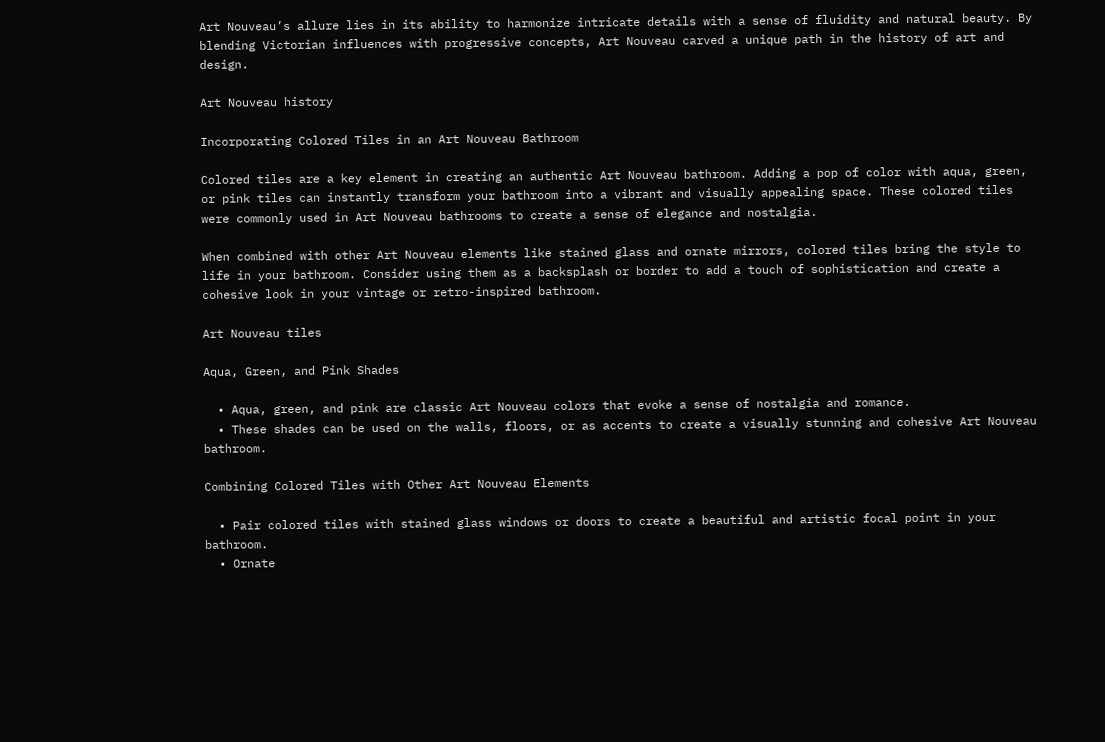Art Nouveau’s allure lies in its ability to harmonize intricate details with a sense of fluidity and natural beauty. By blending Victorian influences with progressive concepts, Art Nouveau carved a unique path in the history of art and design.

Art Nouveau history

Incorporating Colored Tiles in an Art Nouveau Bathroom

Colored tiles are a key element in creating an authentic Art Nouveau bathroom. Adding a pop of color with aqua, green, or pink tiles can instantly transform your bathroom into a vibrant and visually appealing space. These colored tiles were commonly used in Art Nouveau bathrooms to create a sense of elegance and nostalgia.

When combined with other Art Nouveau elements like stained glass and ornate mirrors, colored tiles bring the style to life in your bathroom. Consider using them as a backsplash or border to add a touch of sophistication and create a cohesive look in your vintage or retro-inspired bathroom.

Art Nouveau tiles

Aqua, Green, and Pink Shades

  • Aqua, green, and pink are classic Art Nouveau colors that evoke a sense of nostalgia and romance.
  • These shades can be used on the walls, floors, or as accents to create a visually stunning and cohesive Art Nouveau bathroom.

Combining Colored Tiles with Other Art Nouveau Elements

  • Pair colored tiles with stained glass windows or doors to create a beautiful and artistic focal point in your bathroom.
  • Ornate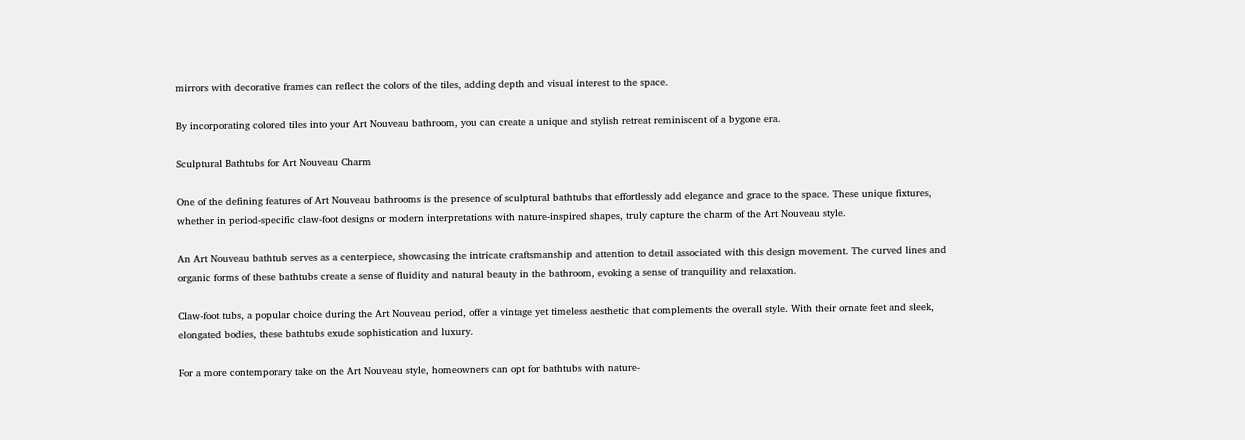mirrors with decorative frames can reflect the colors of the tiles, adding depth and visual interest to the space.

By incorporating colored tiles into your Art Nouveau bathroom, you can create a unique and stylish retreat reminiscent of a bygone era.

Sculptural Bathtubs for Art Nouveau Charm

One of the defining features of Art Nouveau bathrooms is the presence of sculptural bathtubs that effortlessly add elegance and grace to the space. These unique fixtures, whether in period-specific claw-foot designs or modern interpretations with nature-inspired shapes, truly capture the charm of the Art Nouveau style.

An Art Nouveau bathtub serves as a centerpiece, showcasing the intricate craftsmanship and attention to detail associated with this design movement. The curved lines and organic forms of these bathtubs create a sense of fluidity and natural beauty in the bathroom, evoking a sense of tranquility and relaxation.

Claw-foot tubs, a popular choice during the Art Nouveau period, offer a vintage yet timeless aesthetic that complements the overall style. With their ornate feet and sleek, elongated bodies, these bathtubs exude sophistication and luxury.

For a more contemporary take on the Art Nouveau style, homeowners can opt for bathtubs with nature-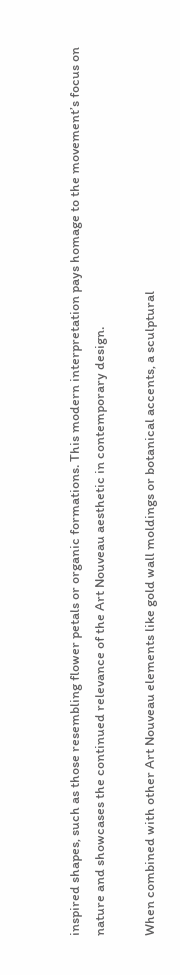inspired shapes, such as those resembling flower petals or organic formations. This modern interpretation pays homage to the movement’s focus on nature and showcases the continued relevance of the Art Nouveau aesthetic in contemporary design.

When combined with other Art Nouveau elements like gold wall moldings or botanical accents, a sculptural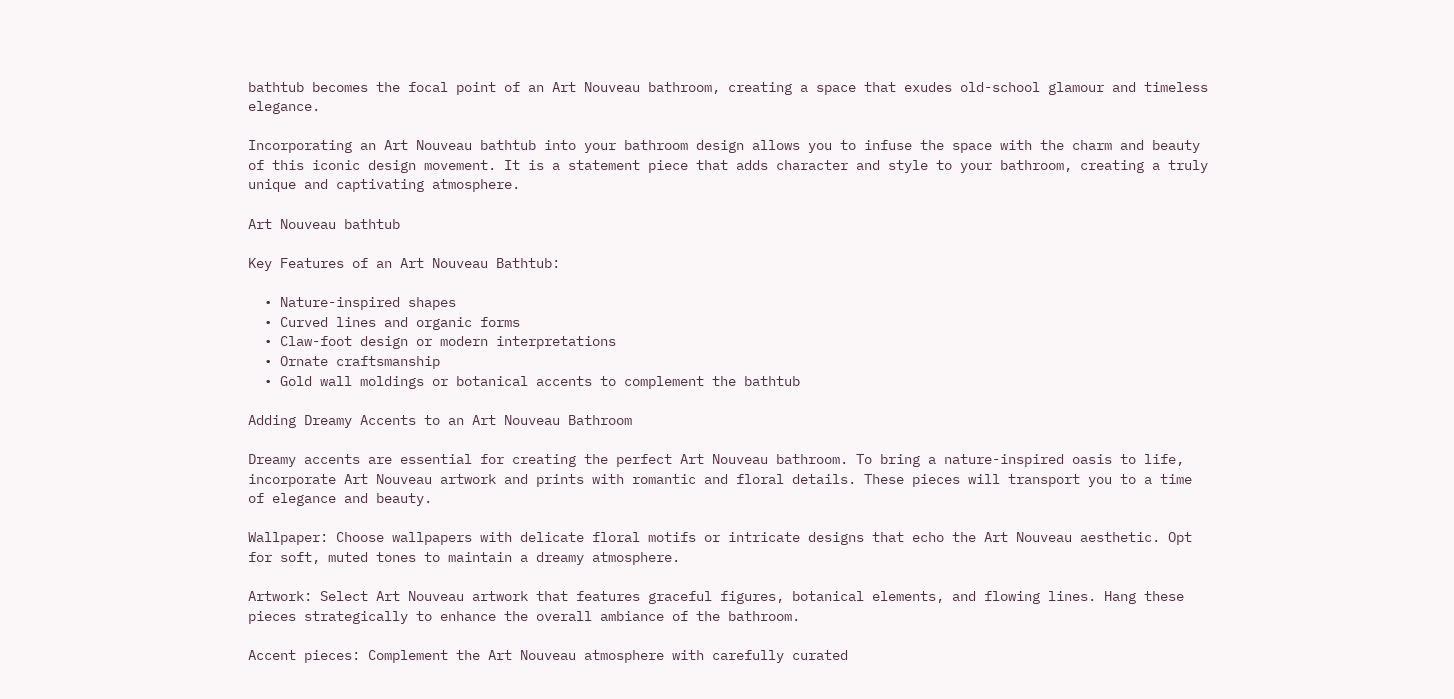bathtub becomes the focal point of an Art Nouveau bathroom, creating a space that exudes old-school glamour and timeless elegance.

Incorporating an Art Nouveau bathtub into your bathroom design allows you to infuse the space with the charm and beauty of this iconic design movement. It is a statement piece that adds character and style to your bathroom, creating a truly unique and captivating atmosphere.

Art Nouveau bathtub

Key Features of an Art Nouveau Bathtub:

  • Nature-inspired shapes
  • Curved lines and organic forms
  • Claw-foot design or modern interpretations
  • Ornate craftsmanship
  • Gold wall moldings or botanical accents to complement the bathtub

Adding Dreamy Accents to an Art Nouveau Bathroom

Dreamy accents are essential for creating the perfect Art Nouveau bathroom. To bring a nature-inspired oasis to life, incorporate Art Nouveau artwork and prints with romantic and floral details. These pieces will transport you to a time of elegance and beauty.

Wallpaper: Choose wallpapers with delicate floral motifs or intricate designs that echo the Art Nouveau aesthetic. Opt for soft, muted tones to maintain a dreamy atmosphere.

Artwork: Select Art Nouveau artwork that features graceful figures, botanical elements, and flowing lines. Hang these pieces strategically to enhance the overall ambiance of the bathroom.

Accent pieces: Complement the Art Nouveau atmosphere with carefully curated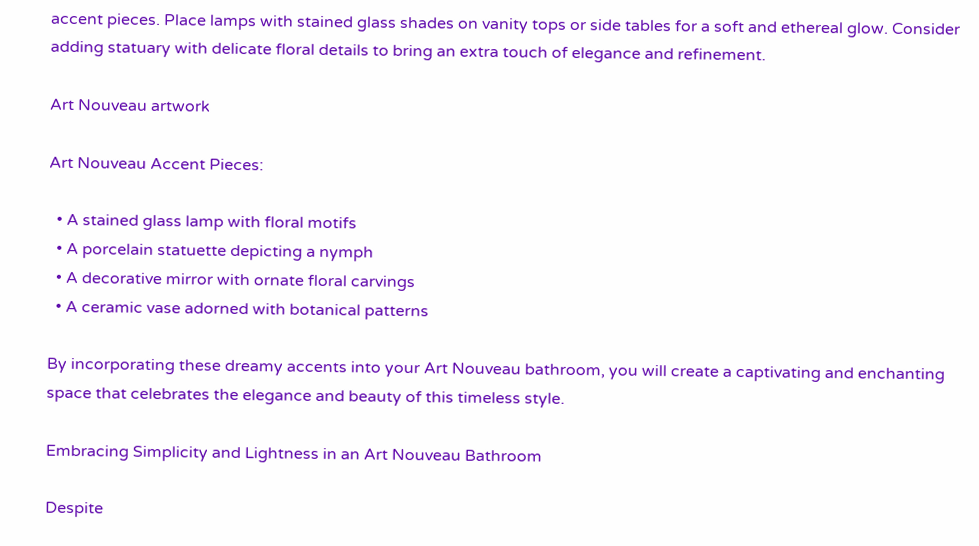accent pieces. Place lamps with stained glass shades on vanity tops or side tables for a soft and ethereal glow. Consider adding statuary with delicate floral details to bring an extra touch of elegance and refinement.

Art Nouveau artwork

Art Nouveau Accent Pieces:

  • A stained glass lamp with floral motifs
  • A porcelain statuette depicting a nymph
  • A decorative mirror with ornate floral carvings
  • A ceramic vase adorned with botanical patterns

By incorporating these dreamy accents into your Art Nouveau bathroom, you will create a captivating and enchanting space that celebrates the elegance and beauty of this timeless style.

Embracing Simplicity and Lightness in an Art Nouveau Bathroom

Despite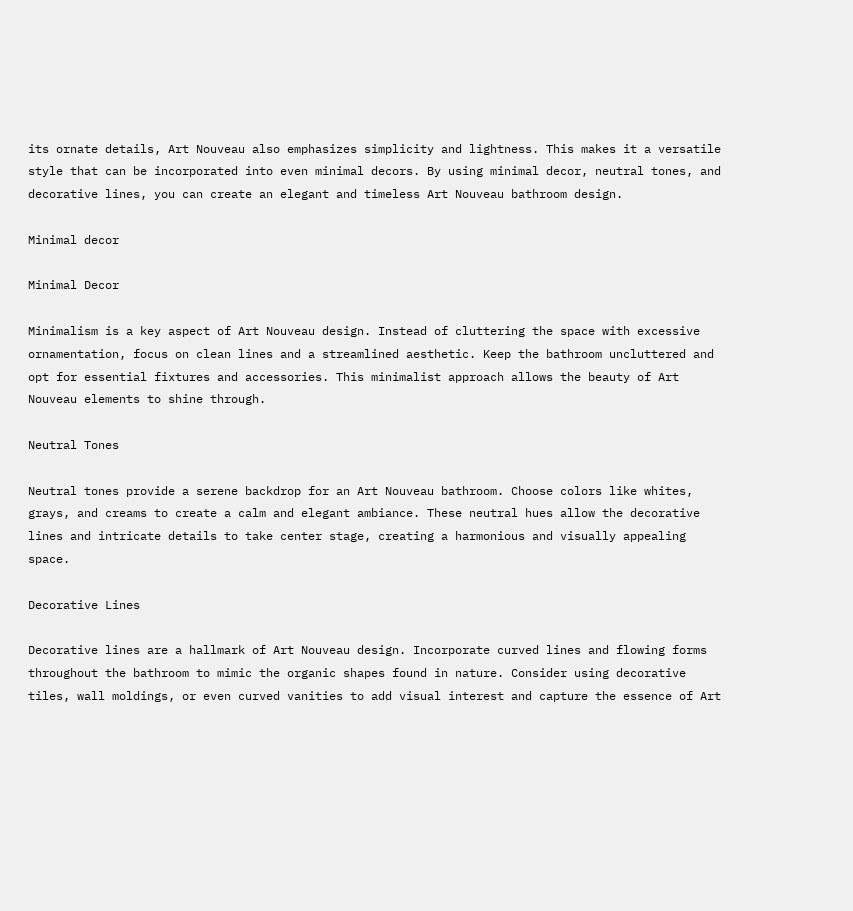its ornate details, Art Nouveau also emphasizes simplicity and lightness. This makes it a versatile style that can be incorporated into even minimal decors. By using minimal decor, neutral tones, and decorative lines, you can create an elegant and timeless Art Nouveau bathroom design.

Minimal decor

Minimal Decor

Minimalism is a key aspect of Art Nouveau design. Instead of cluttering the space with excessive ornamentation, focus on clean lines and a streamlined aesthetic. Keep the bathroom uncluttered and opt for essential fixtures and accessories. This minimalist approach allows the beauty of Art Nouveau elements to shine through.

Neutral Tones

Neutral tones provide a serene backdrop for an Art Nouveau bathroom. Choose colors like whites, grays, and creams to create a calm and elegant ambiance. These neutral hues allow the decorative lines and intricate details to take center stage, creating a harmonious and visually appealing space.

Decorative Lines

Decorative lines are a hallmark of Art Nouveau design. Incorporate curved lines and flowing forms throughout the bathroom to mimic the organic shapes found in nature. Consider using decorative tiles, wall moldings, or even curved vanities to add visual interest and capture the essence of Art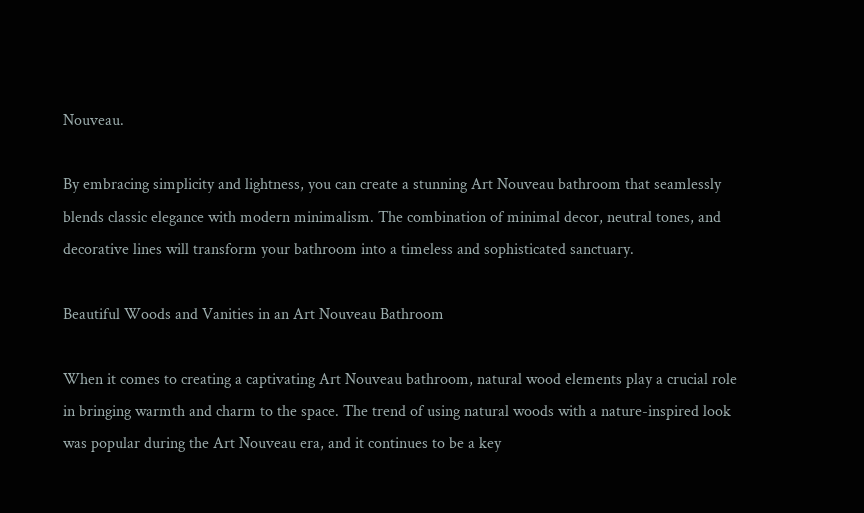Nouveau.

By embracing simplicity and lightness, you can create a stunning Art Nouveau bathroom that seamlessly blends classic elegance with modern minimalism. The combination of minimal decor, neutral tones, and decorative lines will transform your bathroom into a timeless and sophisticated sanctuary.

Beautiful Woods and Vanities in an Art Nouveau Bathroom

When it comes to creating a captivating Art Nouveau bathroom, natural wood elements play a crucial role in bringing warmth and charm to the space. The trend of using natural woods with a nature-inspired look was popular during the Art Nouveau era, and it continues to be a key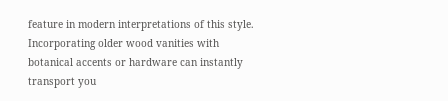feature in modern interpretations of this style. Incorporating older wood vanities with botanical accents or hardware can instantly transport you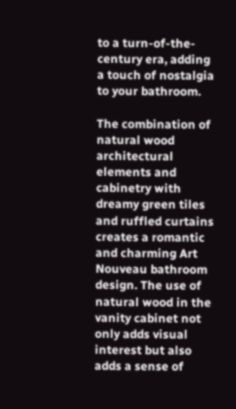to a turn-of-the-century era, adding a touch of nostalgia to your bathroom.

The combination of natural wood architectural elements and cabinetry with dreamy green tiles and ruffled curtains creates a romantic and charming Art Nouveau bathroom design. The use of natural wood in the vanity cabinet not only adds visual interest but also adds a sense of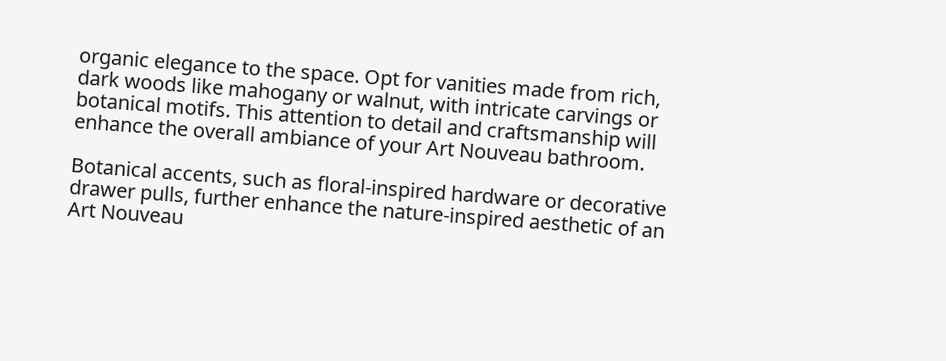organic elegance to the space. Opt for vanities made from rich, dark woods like mahogany or walnut, with intricate carvings or botanical motifs. This attention to detail and craftsmanship will enhance the overall ambiance of your Art Nouveau bathroom.

Botanical accents, such as floral-inspired hardware or decorative drawer pulls, further enhance the nature-inspired aesthetic of an Art Nouveau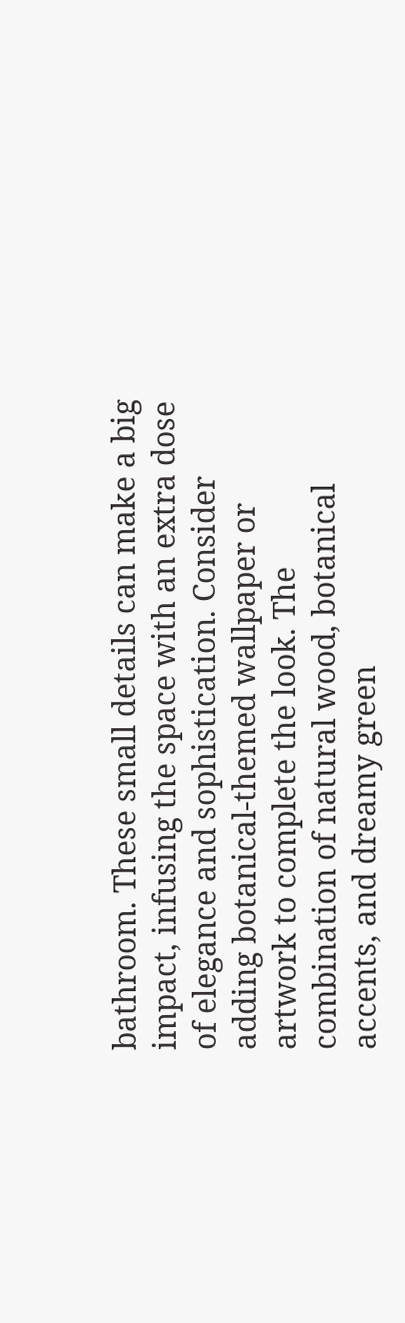bathroom. These small details can make a big impact, infusing the space with an extra dose of elegance and sophistication. Consider adding botanical-themed wallpaper or artwork to complete the look. The combination of natural wood, botanical accents, and dreamy green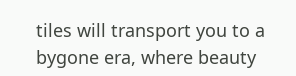tiles will transport you to a bygone era, where beauty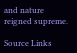and nature reigned supreme.

Source Links